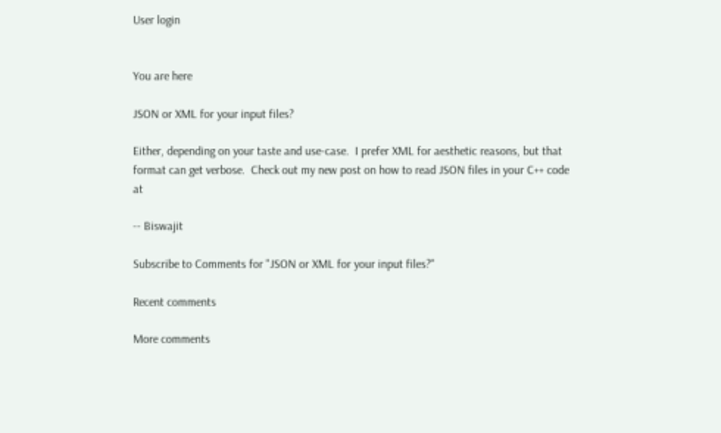User login


You are here

JSON or XML for your input files?

Either, depending on your taste and use-case.  I prefer XML for aesthetic reasons, but that format can get verbose.  Check out my new post on how to read JSON files in your C++ code at

-- Biswajit

Subscribe to Comments for "JSON or XML for your input files?"

Recent comments

More comments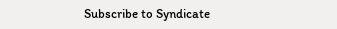Subscribe to Syndicate